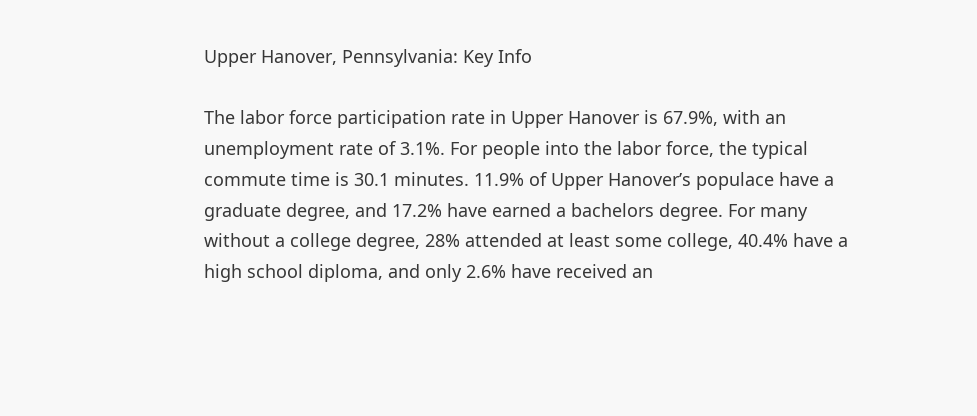Upper Hanover, Pennsylvania: Key Info

The labor force participation rate in Upper Hanover is 67.9%, with an unemployment rate of 3.1%. For people into the labor force, the typical commute time is 30.1 minutes. 11.9% of Upper Hanover’s populace have a graduate degree, and 17.2% have earned a bachelors degree. For many without a college degree, 28% attended at least some college, 40.4% have a high school diploma, and only 2.6% have received an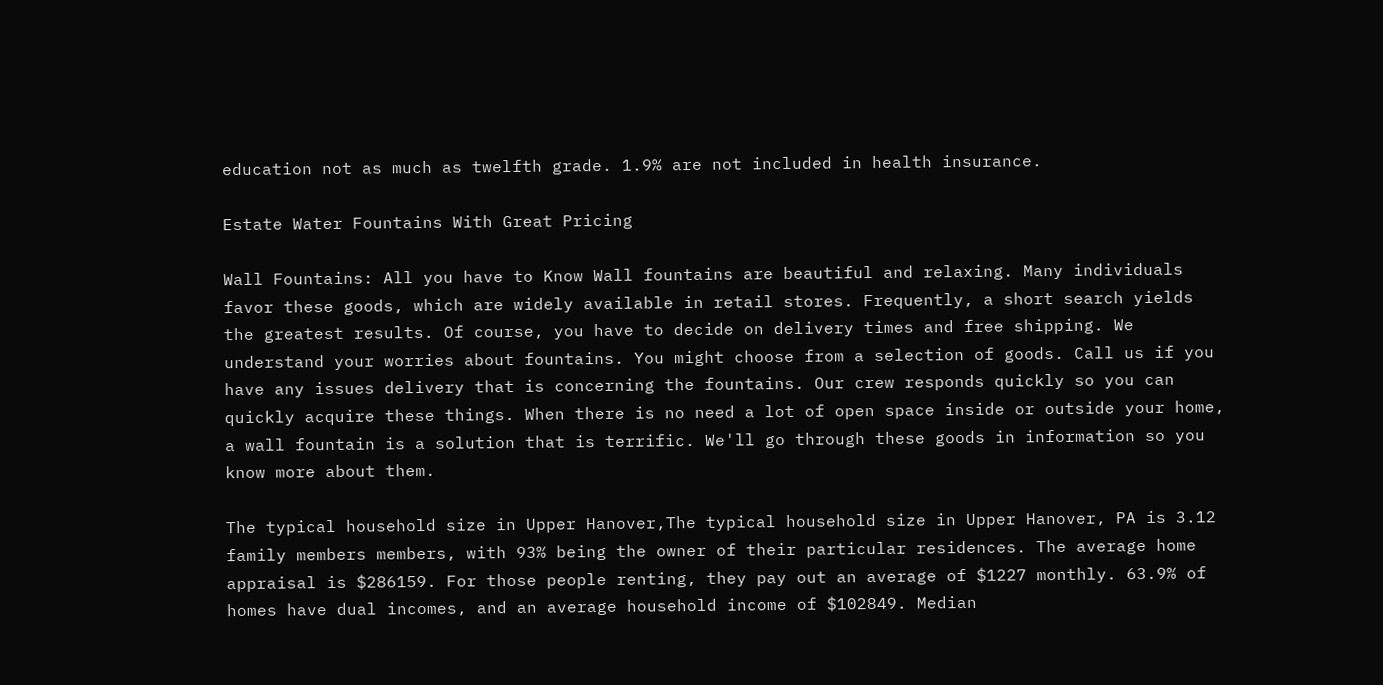education not as much as twelfth grade. 1.9% are not included in health insurance.

Estate Water Fountains With Great Pricing

Wall Fountains: All you have to Know Wall fountains are beautiful and relaxing. Many individuals favor these goods, which are widely available in retail stores. Frequently, a short search yields the greatest results. Of course, you have to decide on delivery times and free shipping. We understand your worries about fountains. You might choose from a selection of goods. Call us if you have any issues delivery that is concerning the fountains. Our crew responds quickly so you can quickly acquire these things. When there is no need a lot of open space inside or outside your home, a wall fountain is a solution that is terrific. We'll go through these goods in information so you know more about them.

The typical household size in Upper Hanover,The typical household size in Upper Hanover, PA is 3.12 family members members, with 93% being the owner of their particular residences. The average home appraisal is $286159. For those people renting, they pay out an average of $1227 monthly. 63.9% of homes have dual incomes, and an average household income of $102849. Median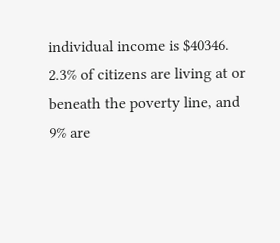individual income is $40346. 2.3% of citizens are living at or beneath the poverty line, and 9% are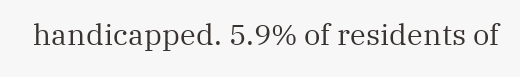handicapped. 5.9% of residents of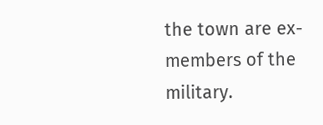the town are ex-members of the military.